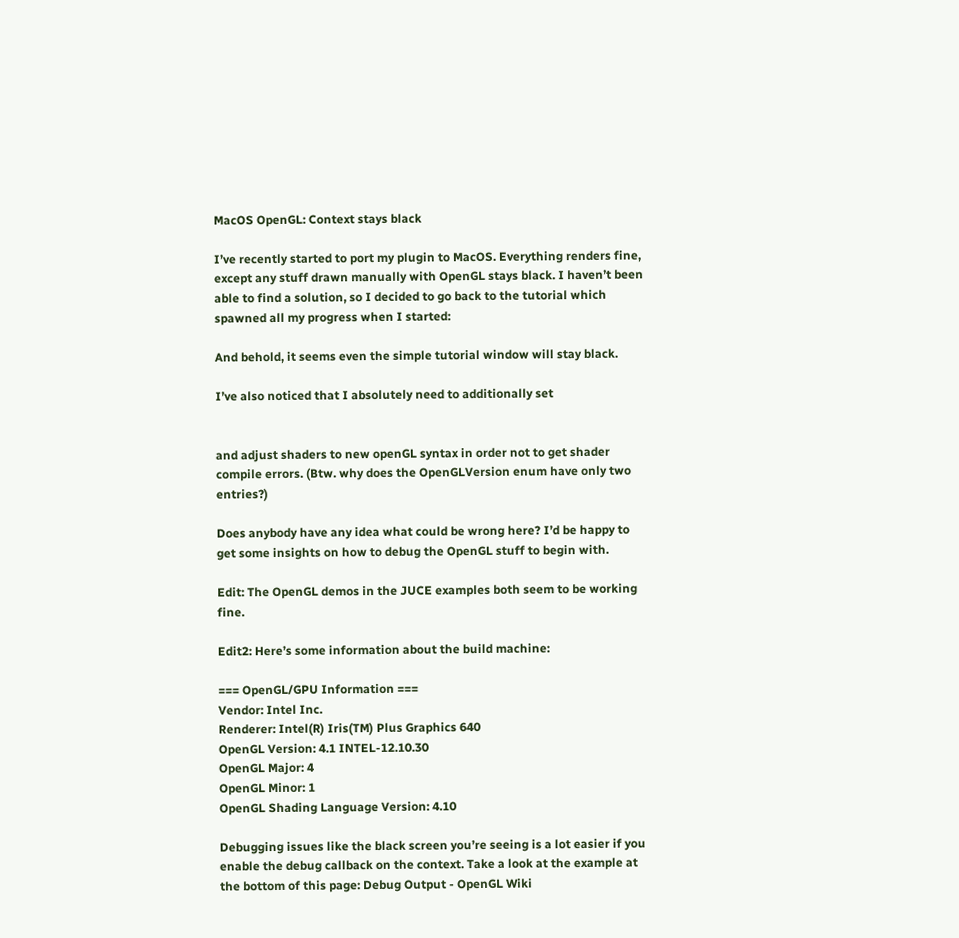MacOS OpenGL: Context stays black

I’ve recently started to port my plugin to MacOS. Everything renders fine, except any stuff drawn manually with OpenGL stays black. I haven’t been able to find a solution, so I decided to go back to the tutorial which spawned all my progress when I started:

And behold, it seems even the simple tutorial window will stay black.

I’ve also noticed that I absolutely need to additionally set


and adjust shaders to new openGL syntax in order not to get shader compile errors. (Btw. why does the OpenGLVersion enum have only two entries?)

Does anybody have any idea what could be wrong here? I’d be happy to get some insights on how to debug the OpenGL stuff to begin with.

Edit: The OpenGL demos in the JUCE examples both seem to be working fine.

Edit2: Here’s some information about the build machine:

=== OpenGL/GPU Information ===
Vendor: Intel Inc.
Renderer: Intel(R) Iris(TM) Plus Graphics 640
OpenGL Version: 4.1 INTEL-12.10.30
OpenGL Major: 4
OpenGL Minor: 1
OpenGL Shading Language Version: 4.10

Debugging issues like the black screen you’re seeing is a lot easier if you enable the debug callback on the context. Take a look at the example at the bottom of this page: Debug Output - OpenGL Wiki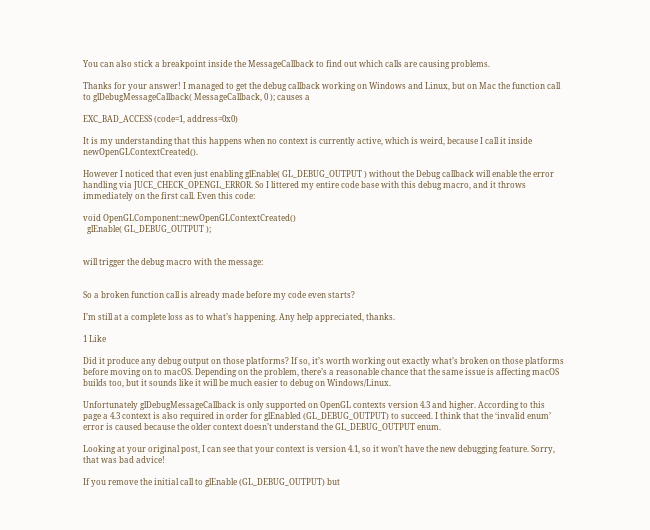You can also stick a breakpoint inside the MessageCallback to find out which calls are causing problems.

Thanks for your answer! I managed to get the debug callback working on Windows and Linux, but on Mac the function call to glDebugMessageCallback( MessageCallback, 0 ); causes a

EXC_BAD_ACCESS (code=1, address=0x0)

It is my understanding that this happens when no context is currently active, which is weird, because I call it inside newOpenGLContextCreated().

However I noticed that even just enabling glEnable( GL_DEBUG_OUTPUT ) without the Debug callback will enable the error handling via JUCE_CHECK_OPENGL_ERROR. So I littered my entire code base with this debug macro, and it throws immediately on the first call. Even this code:

void OpenGLComponent::newOpenGLContextCreated()
  glEnable( GL_DEBUG_OUTPUT );


will trigger the debug macro with the message:


So a broken function call is already made before my code even starts?

I’m still at a complete loss as to what’s happening. Any help appreciated, thanks.

1 Like

Did it produce any debug output on those platforms? If so, it’s worth working out exactly what’s broken on those platforms before moving on to macOS. Depending on the problem, there’s a reasonable chance that the same issue is affecting macOS builds too, but it sounds like it will be much easier to debug on Windows/Linux.

Unfortunately glDebugMessageCallback is only supported on OpenGL contexts version 4.3 and higher. According to this page a 4.3 context is also required in order for glEnabled (GL_DEBUG_OUTPUT) to succeed. I think that the ‘invalid enum’ error is caused because the older context doesn’t understand the GL_DEBUG_OUTPUT enum.

Looking at your original post, I can see that your context is version 4.1, so it won’t have the new debugging feature. Sorry, that was bad advice!

If you remove the initial call to glEnable (GL_DEBUG_OUTPUT) but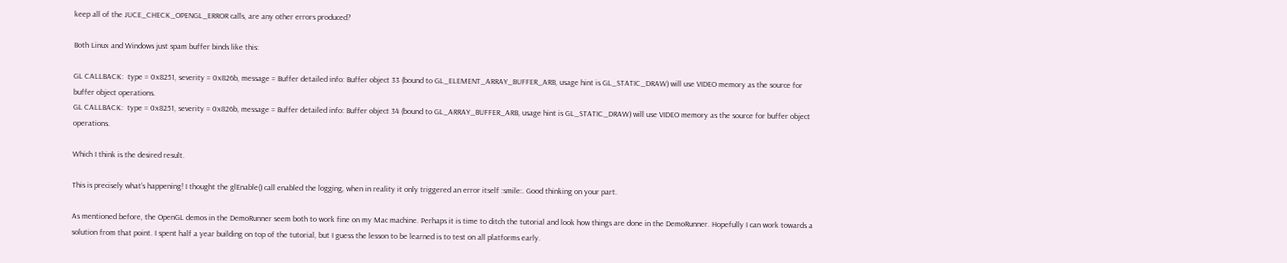keep all of the JUCE_CHECK_OPENGL_ERROR calls, are any other errors produced?

Both Linux and Windows just spam buffer binds like this:

GL CALLBACK:  type = 0x8251, severity = 0x826b, message = Buffer detailed info: Buffer object 33 (bound to GL_ELEMENT_ARRAY_BUFFER_ARB, usage hint is GL_STATIC_DRAW) will use VIDEO memory as the source for buffer object operations.
GL CALLBACK:  type = 0x8251, severity = 0x826b, message = Buffer detailed info: Buffer object 34 (bound to GL_ARRAY_BUFFER_ARB, usage hint is GL_STATIC_DRAW) will use VIDEO memory as the source for buffer object operations.

Which I think is the desired result.

This is precisely what’s happening! I thought the glEnable() call enabled the logging, when in reality it only triggered an error itself :smile:. Good thinking on your part.

As mentioned before, the OpenGL demos in the DemoRunner seem both to work fine on my Mac machine. Perhaps it is time to ditch the tutorial and look how things are done in the DemoRunner. Hopefully I can work towards a solution from that point. I spent half a year building on top of the tutorial, but I guess the lesson to be learned is to test on all platforms early.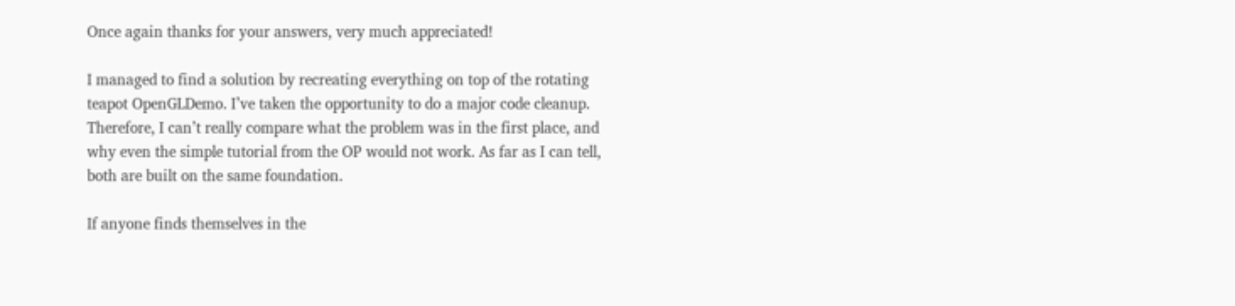Once again thanks for your answers, very much appreciated!

I managed to find a solution by recreating everything on top of the rotating teapot OpenGLDemo. I’ve taken the opportunity to do a major code cleanup. Therefore, I can’t really compare what the problem was in the first place, and why even the simple tutorial from the OP would not work. As far as I can tell, both are built on the same foundation.

If anyone finds themselves in the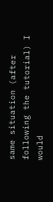same situation (after following the tutorial) I would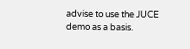advise to use the JUCE demo as a basis.